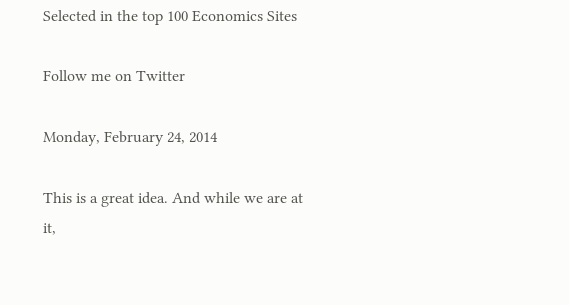Selected in the top 100 Economics Sites

Follow me on Twitter

Monday, February 24, 2014

This is a great idea. And while we are at it,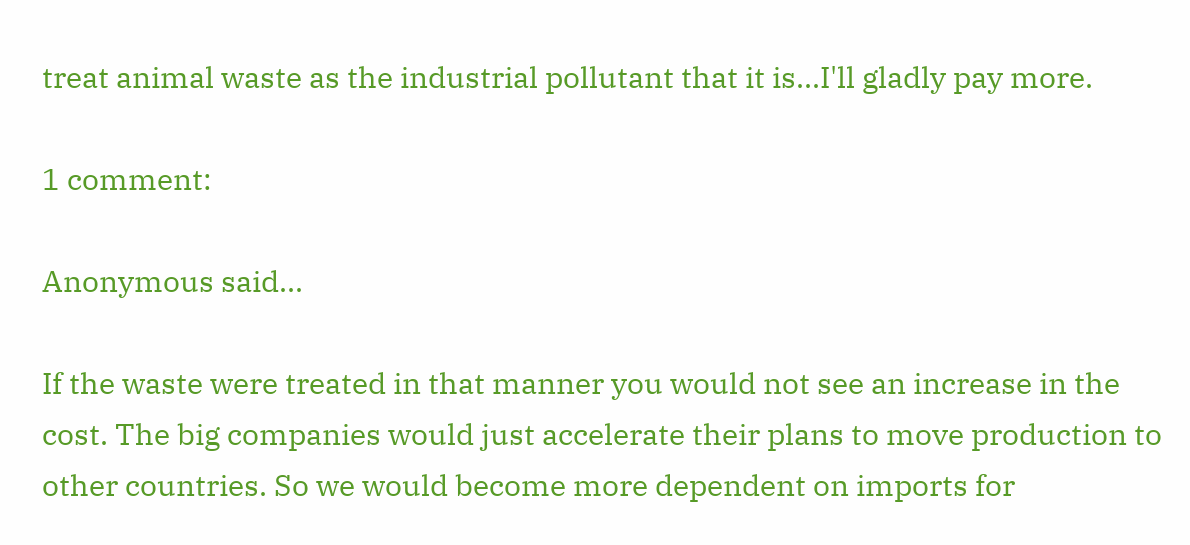treat animal waste as the industrial pollutant that it is...I'll gladly pay more.

1 comment:

Anonymous said...

If the waste were treated in that manner you would not see an increase in the cost. The big companies would just accelerate their plans to move production to other countries. So we would become more dependent on imports for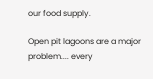our food supply.

Open pit lagoons are a major problem.... every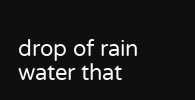drop of rain water that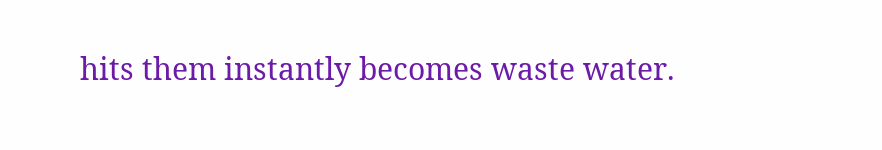hits them instantly becomes waste water.